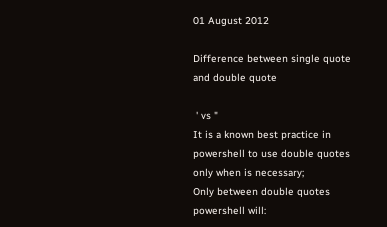01 August 2012

Difference between single quote and double quote

 ' vs "
It is a known best practice in powershell to use double quotes only when is necessary;
Only between double quotes powershell will: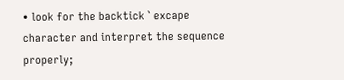• look for the backtick ` excape character and interpret the sequence properly;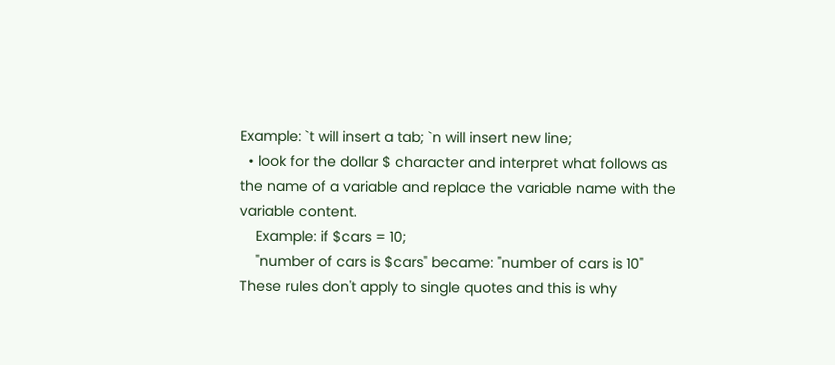Example: `t will insert a tab; `n will insert new line;
  • look for the dollar $ character and interpret what follows as the name of a variable and replace the variable name with the variable content.
    Example: if $cars = 10;
    "number of cars is $cars" became: "number of cars is 10"
These rules don't apply to single quotes and this is why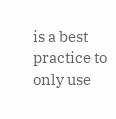is a best practice to only use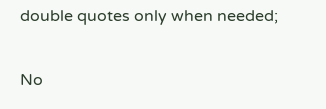double quotes only when needed;

No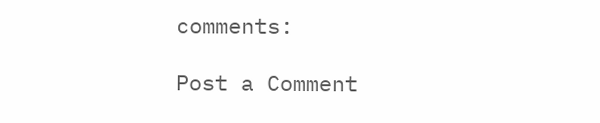comments:

Post a Comment